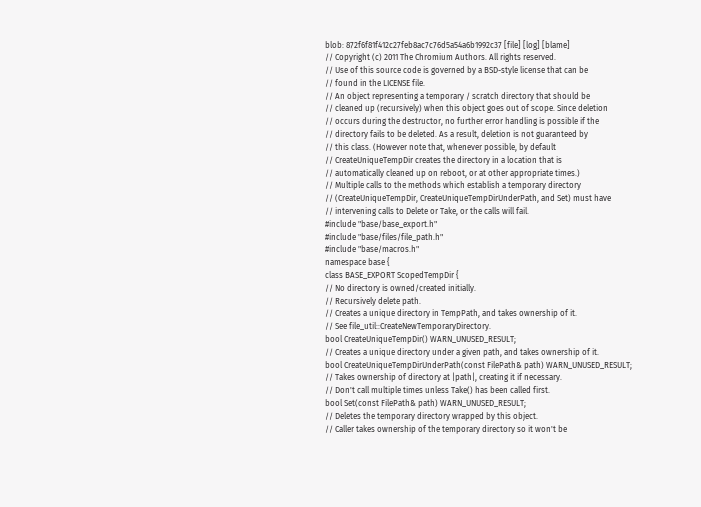blob: 872f6f81f412c27feb8ac7c76d5a54a6b1992c37 [file] [log] [blame]
// Copyright (c) 2011 The Chromium Authors. All rights reserved.
// Use of this source code is governed by a BSD-style license that can be
// found in the LICENSE file.
// An object representing a temporary / scratch directory that should be
// cleaned up (recursively) when this object goes out of scope. Since deletion
// occurs during the destructor, no further error handling is possible if the
// directory fails to be deleted. As a result, deletion is not guaranteed by
// this class. (However note that, whenever possible, by default
// CreateUniqueTempDir creates the directory in a location that is
// automatically cleaned up on reboot, or at other appropriate times.)
// Multiple calls to the methods which establish a temporary directory
// (CreateUniqueTempDir, CreateUniqueTempDirUnderPath, and Set) must have
// intervening calls to Delete or Take, or the calls will fail.
#include "base/base_export.h"
#include "base/files/file_path.h"
#include "base/macros.h"
namespace base {
class BASE_EXPORT ScopedTempDir {
// No directory is owned/created initially.
// Recursively delete path.
// Creates a unique directory in TempPath, and takes ownership of it.
// See file_util::CreateNewTemporaryDirectory.
bool CreateUniqueTempDir() WARN_UNUSED_RESULT;
// Creates a unique directory under a given path, and takes ownership of it.
bool CreateUniqueTempDirUnderPath(const FilePath& path) WARN_UNUSED_RESULT;
// Takes ownership of directory at |path|, creating it if necessary.
// Don't call multiple times unless Take() has been called first.
bool Set(const FilePath& path) WARN_UNUSED_RESULT;
// Deletes the temporary directory wrapped by this object.
// Caller takes ownership of the temporary directory so it won't be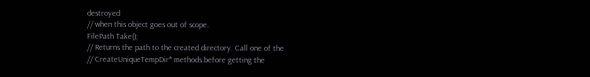destroyed
// when this object goes out of scope.
FilePath Take();
// Returns the path to the created directory. Call one of the
// CreateUniqueTempDir* methods before getting the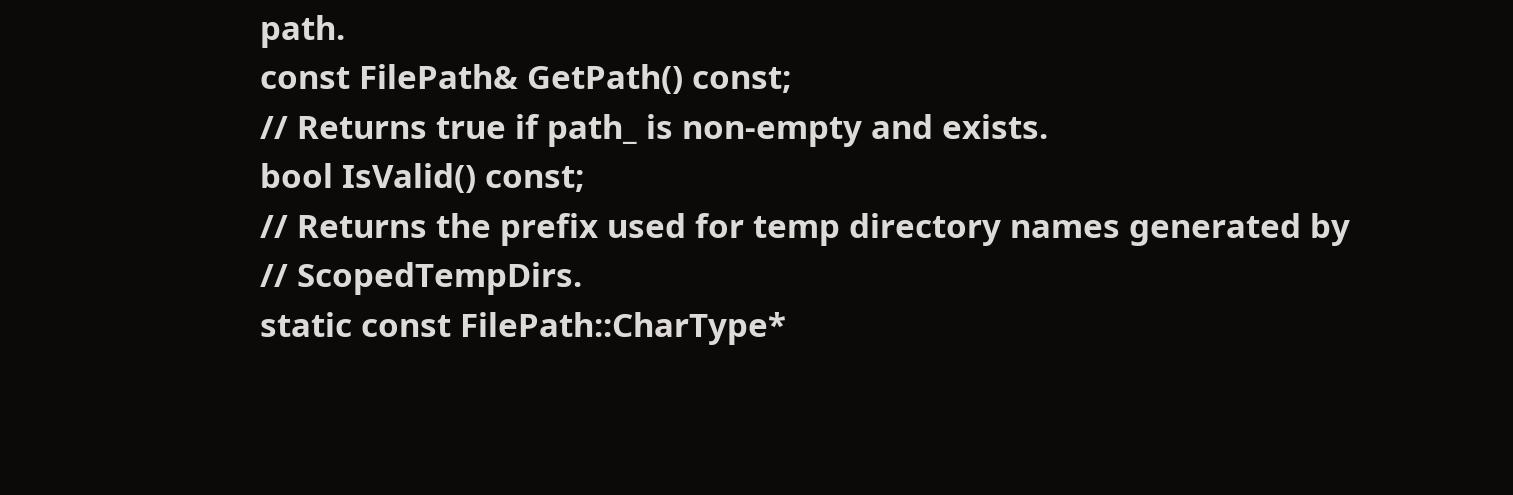path.
const FilePath& GetPath() const;
// Returns true if path_ is non-empty and exists.
bool IsValid() const;
// Returns the prefix used for temp directory names generated by
// ScopedTempDirs.
static const FilePath::CharType*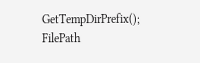GetTempDirPrefix();
FilePath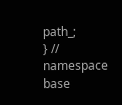path_;
} // namespace base